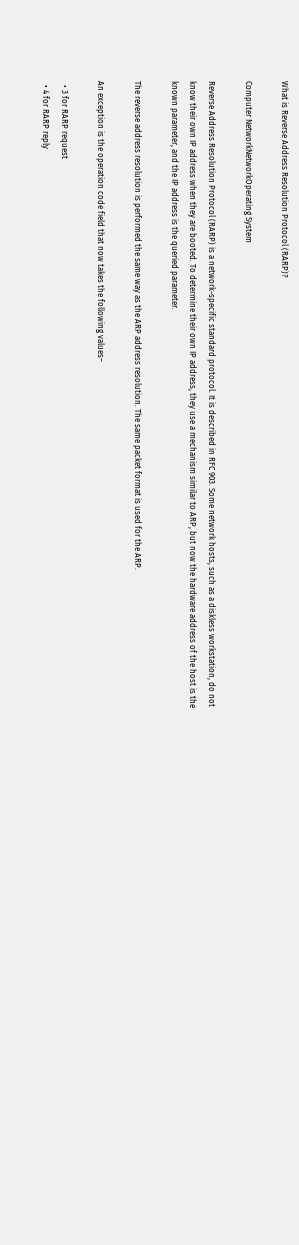What is Reverse Address Resolution Protocol (RARP)?

Computer NetworkNetworkOperating System

Reverse Address Resolution Protocol (RARP) is a network-specific standard protocol. It is described in RFC 903. Some network hosts, such as a diskless workstation, do not know their own IP address when they are booted. To determine their own IP address, they use a mechanism similar to ARP, but now the hardware address of the host is the known parameter, and the IP address is the queried parameter.

The reverse address resolution is performed the same way as the ARP address resolution. The same packet format is used for the ARP.

An exception is the operation code field that now takes the following values−

  • 3 for RARP request
  • 4 for RARP reply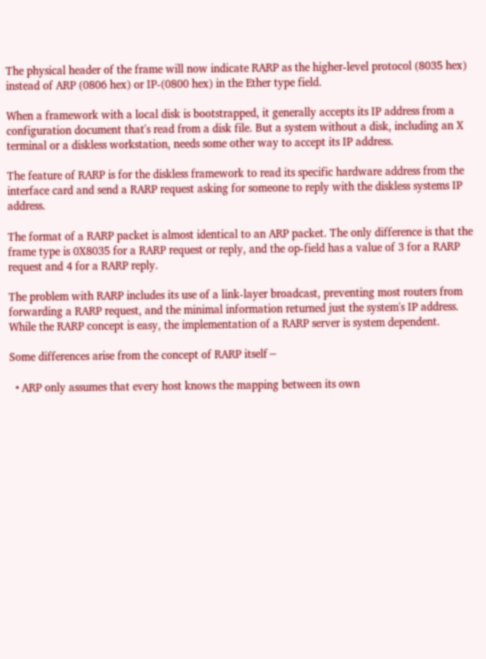The physical header of the frame will now indicate RARP as the higher-level protocol (8035 hex) instead of ARP (0806 hex) or IP-(0800 hex) in the Ether type field.

When a framework with a local disk is bootstrapped, it generally accepts its IP address from a configuration document that's read from a disk file. But a system without a disk, including an X terminal or a diskless workstation, needs some other way to accept its IP address.

The feature of RARP is for the diskless framework to read its specific hardware address from the interface card and send a RARP request asking for someone to reply with the diskless systems IP address.

The format of a RARP packet is almost identical to an ARP packet. The only difference is that the frame type is 0X8035 for a RARP request or reply, and the op-field has a value of 3 for a RARP request and 4 for a RARP reply.

The problem with RARP includes its use of a link-layer broadcast, preventing most routers from forwarding a RARP request, and the minimal information returned just the system's IP address. While the RARP concept is easy, the implementation of a RARP server is system dependent.

Some differences arise from the concept of RARP itself−

  • ARP only assumes that every host knows the mapping between its own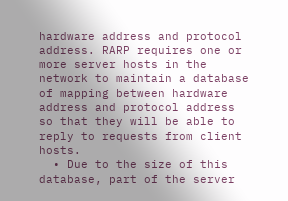hardware address and protocol address. RARP requires one or more server hosts in the network to maintain a database of mapping between hardware address and protocol address so that they will be able to reply to requests from client hosts.
  • Due to the size of this database, part of the server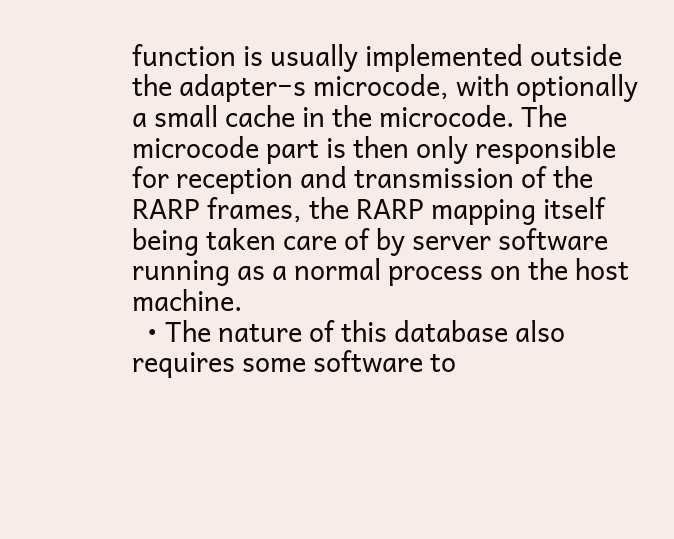function is usually implemented outside the adapter−s microcode, with optionally a small cache in the microcode. The microcode part is then only responsible for reception and transmission of the RARP frames, the RARP mapping itself being taken care of by server software running as a normal process on the host machine.
  • The nature of this database also requires some software to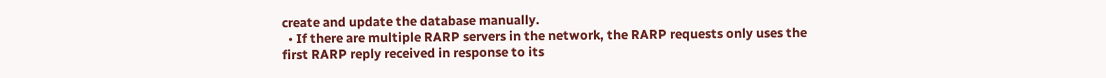create and update the database manually.
  • If there are multiple RARP servers in the network, the RARP requests only uses the first RARP reply received in response to its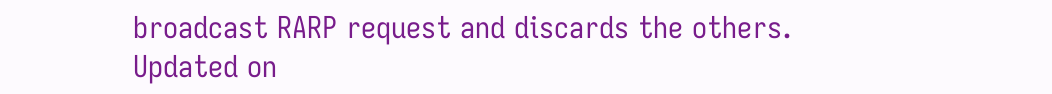broadcast RARP request and discards the others.
Updated on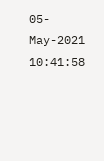05-May-2021 10:41:58